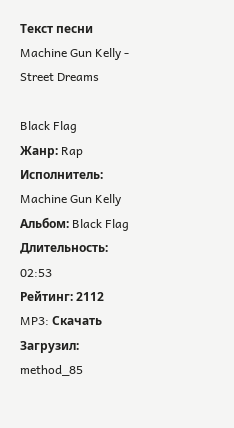Текст песни Machine Gun Kelly - Street Dreams

Black Flag
Жанр: Rap
Исполнитель: Machine Gun Kelly
Альбом: Black Flag
Длительность: 02:53
Рейтинг: 2112
MP3: Скачать
Загрузил: method_85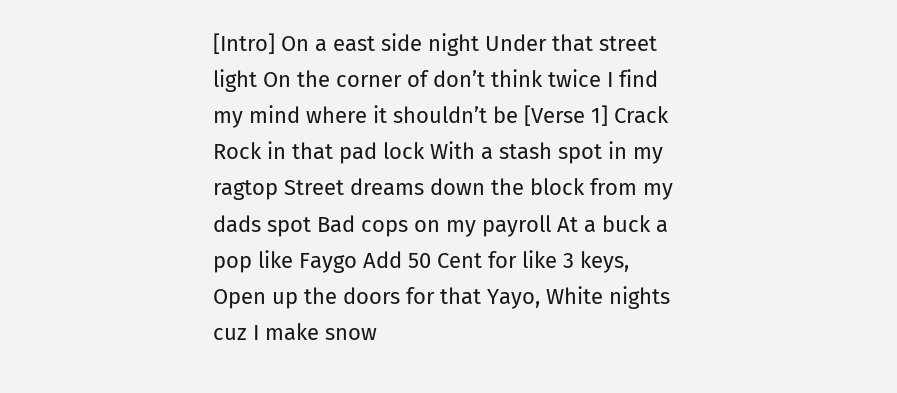[Intro] On a east side night Under that street light On the corner of don’t think twice I find my mind where it shouldn’t be [Verse 1] Crack Rock in that pad lock With a stash spot in my ragtop Street dreams down the block from my dads spot Bad cops on my payroll At a buck a pop like Faygo Add 50 Cent for like 3 keys, Open up the doors for that Yayo, White nights cuz I make snow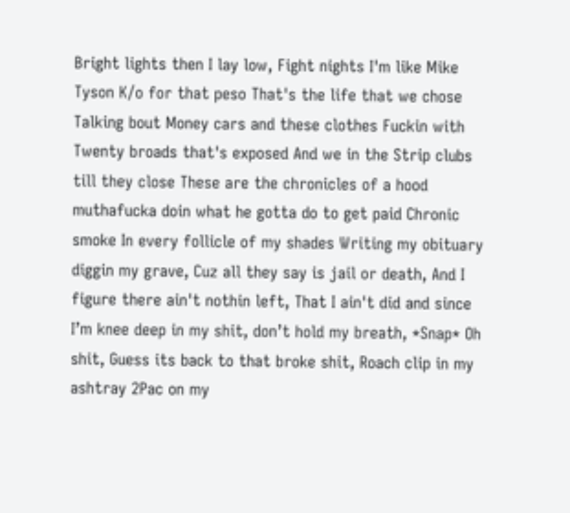Bright lights then I lay low, Fight nights I'm like Mike Tyson K/o for that peso That's the life that we chose Talking bout Money cars and these clothes Fuckin with Twenty broads that's exposed And we in the Strip clubs till they close These are the chronicles of a hood muthafucka doin what he gotta do to get paid Chronic smoke In every follicle of my shades Writing my obituary diggin my grave, Cuz all they say is jail or death, And I figure there ain't nothin left, That I ain't did and since I’m knee deep in my shit, don’t hold my breath, *Snap* Oh shit, Guess its back to that broke shit, Roach clip in my ashtray 2Pac on my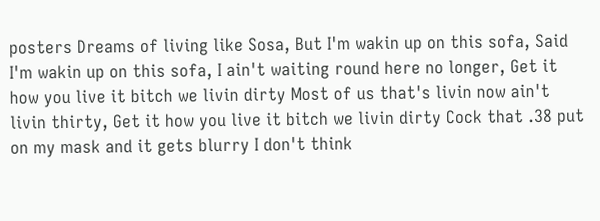posters Dreams of living like Sosa, But I'm wakin up on this sofa, Said I'm wakin up on this sofa, I ain't waiting round here no longer, Get it how you live it bitch we livin dirty Most of us that's livin now ain't livin thirty, Get it how you live it bitch we livin dirty Cock that .38 put on my mask and it gets blurry I don't think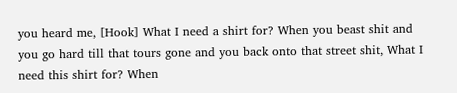you heard me, [Hook] What I need a shirt for? When you beast shit and you go hard till that tours gone and you back onto that street shit, What I need this shirt for? When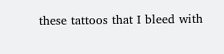these tattoos that I bleed with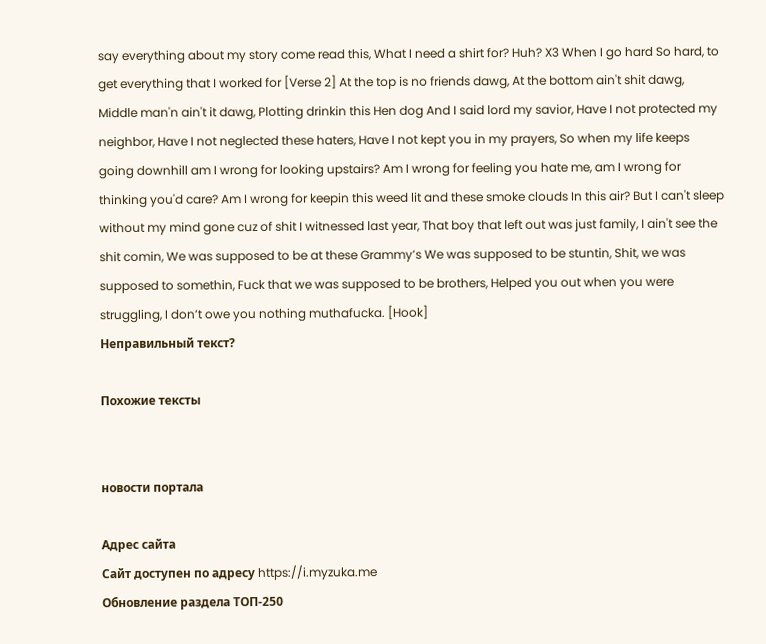say everything about my story come read this, What I need a shirt for? Huh? X3 When I go hard So hard, to get everything that I worked for [Verse 2] At the top is no friends dawg, At the bottom ain't shit dawg, Middle man'n ain't it dawg, Plotting drinkin this Hen dog And I said lord my savior, Have I not protected my neighbor, Have I not neglected these haters, Have I not kept you in my prayers, So when my life keeps going downhill am I wrong for looking upstairs? Am I wrong for feeling you hate me, am I wrong for thinking you'd care? Am I wrong for keepin this weed lit and these smoke clouds In this air? But I can't sleep without my mind gone cuz of shit I witnessed last year, That boy that left out was just family, I ain't see the shit comin, We was supposed to be at these Grammy’s We was supposed to be stuntin, Shit, we was supposed to somethin, Fuck that we was supposed to be brothers, Helped you out when you were struggling, I don’t owe you nothing muthafucka. [Hook]
Неправильный текст?

Похожие тексты


новости портала

Адрес сайта
Сайт доступен по адресу https://i.myzuka.me
Обновление раздела ТОП-250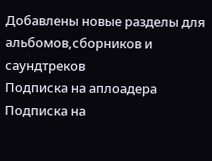Добавлены новые разделы для альбомов,сборников и саундтреков
Подписка на аплоадера
Подписка на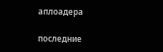аплоадера

последние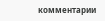комментарии